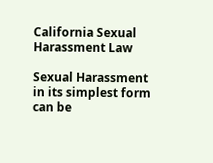California Sexual Harassment Law

Sexual Harassment in its simplest form can be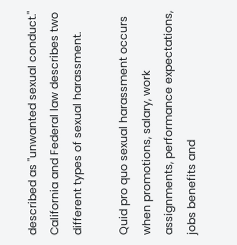described as "unwanted sexual conduct." California and Federal law describes two different types of sexual harassment.

Quid pro quo sexual harassment occurs when promotions, salary, work assignments, performance expectations, jobs benefits and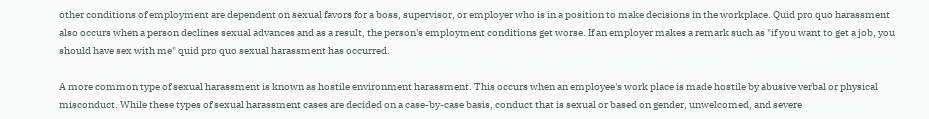other conditions of employment are dependent on sexual favors for a boss, supervisor, or employer who is in a position to make decisions in the workplace. Quid pro quo harassment also occurs when a person declines sexual advances and as a result, the person's employment conditions get worse. If an employer makes a remark such as "if you want to get a job, you should have sex with me" quid pro quo sexual harassment has occurred.

A more common type of sexual harassment is known as hostile environment harassment. This occurs when an employee's work place is made hostile by abusive verbal or physical misconduct. While these types of sexual harassment cases are decided on a case-by-case basis, conduct that is sexual or based on gender, unwelcomed, and severe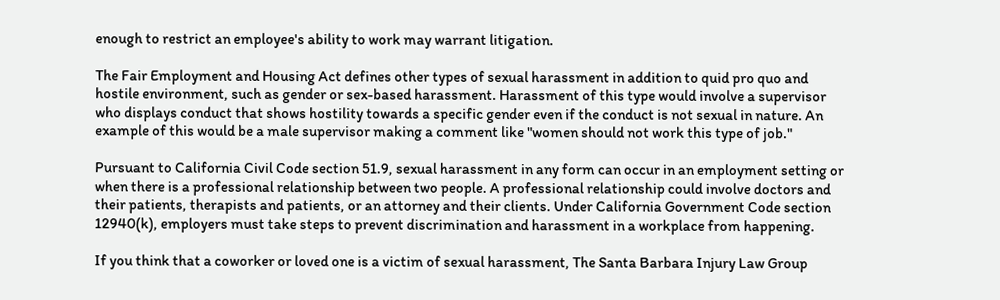enough to restrict an employee's ability to work may warrant litigation.

The Fair Employment and Housing Act defines other types of sexual harassment in addition to quid pro quo and hostile environment, such as gender or sex-based harassment. Harassment of this type would involve a supervisor who displays conduct that shows hostility towards a specific gender even if the conduct is not sexual in nature. An example of this would be a male supervisor making a comment like "women should not work this type of job."

Pursuant to California Civil Code section 51.9, sexual harassment in any form can occur in an employment setting or when there is a professional relationship between two people. A professional relationship could involve doctors and their patients, therapists and patients, or an attorney and their clients. Under California Government Code section 12940(k), employers must take steps to prevent discrimination and harassment in a workplace from happening.

If you think that a coworker or loved one is a victim of sexual harassment, The Santa Barbara Injury Law Group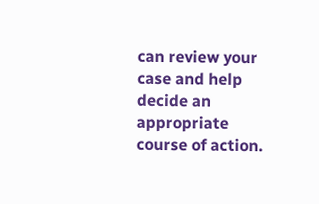can review your case and help decide an appropriate course of action.